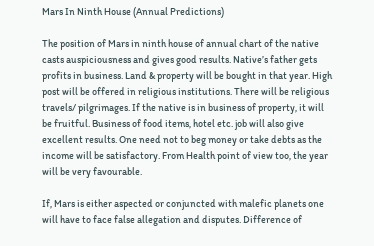Mars In Ninth House (Annual Predictions)

The position of Mars in ninth house of annual chart of the native casts auspiciousness and gives good results. Native’s father gets profits in business. Land & property will be bought in that year. High post will be offered in religious institutions. There will be religious travels/ pilgrimages. If the native is in business of property, it will be fruitful. Business of food items, hotel etc. job will also give excellent results. One need not to beg money or take debts as the income will be satisfactory. From Health point of view too, the year will be very favourable.

If, Mars is either aspected or conjuncted with malefic planets one will have to face false allegation and disputes. Difference of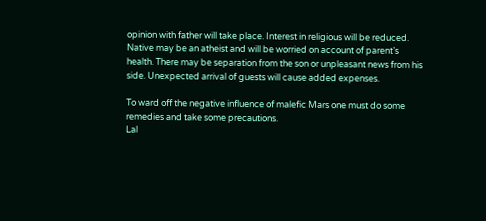opinion with father will take place. Interest in religious will be reduced. Native may be an atheist and will be worried on account of parent’s health. There may be separation from the son or unpleasant news from his side. Unexpected arrival of guests will cause added expenses.

To ward off the negative influence of malefic Mars one must do some remedies and take some precautions.
Lal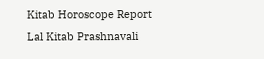Kitab Horoscope Report
Lal Kitab Prashnavali